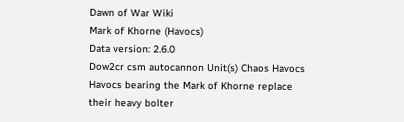Dawn of War Wiki
Mark of Khorne (Havocs)
Data version: 2.6.0
Dow2cr csm autocannon Unit(s) Chaos Havocs Havocs bearing the Mark of Khorne replace their heavy bolter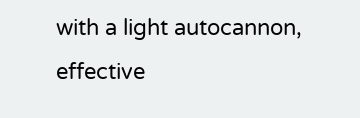with a light autocannon, effective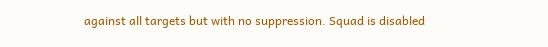against all targets but with no suppression. Squad is disabled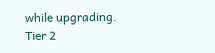while upgrading.
Tier 2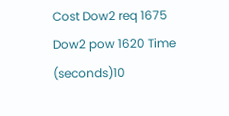Cost Dow2 req 1675 Dow2 pow 1620 Time (seconds)10